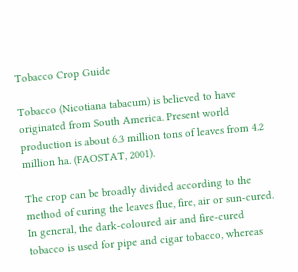Tobacco Crop Guide

Tobacco (Nicotiana tabacum) is believed to have originated from South America. Present world production is about 6.3 million tons of leaves from 4.2 million ha. (FAOSTAT, 2001).

The crop can be broadly divided according to the method of curing the leaves flue, fire, air or sun-cured. In general, the dark-coloured air and fire-cured tobacco is used for pipe and cigar tobacco, whereas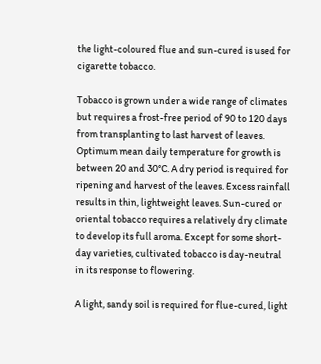the light-coloured flue and sun-cured is used for cigarette tobacco.

Tobacco is grown under a wide range of climates but requires a frost-free period of 90 to 120 days from transplanting to last harvest of leaves. Optimum mean daily temperature for growth is between 20 and 30°C. A dry period is required for ripening and harvest of the leaves. Excess rainfall results in thin, lightweight leaves. Sun-cured or oriental tobacco requires a relatively dry climate to develop its full aroma. Except for some short-day varieties, cultivated tobacco is day-neutral in its response to flowering.

A light, sandy soil is required for flue-cured, light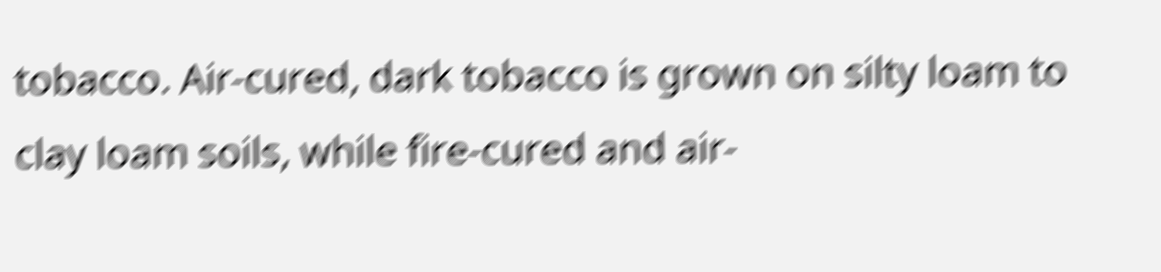tobacco. Air-cured, dark tobacco is grown on silty loam to clay loam soils, while fire-cured and air-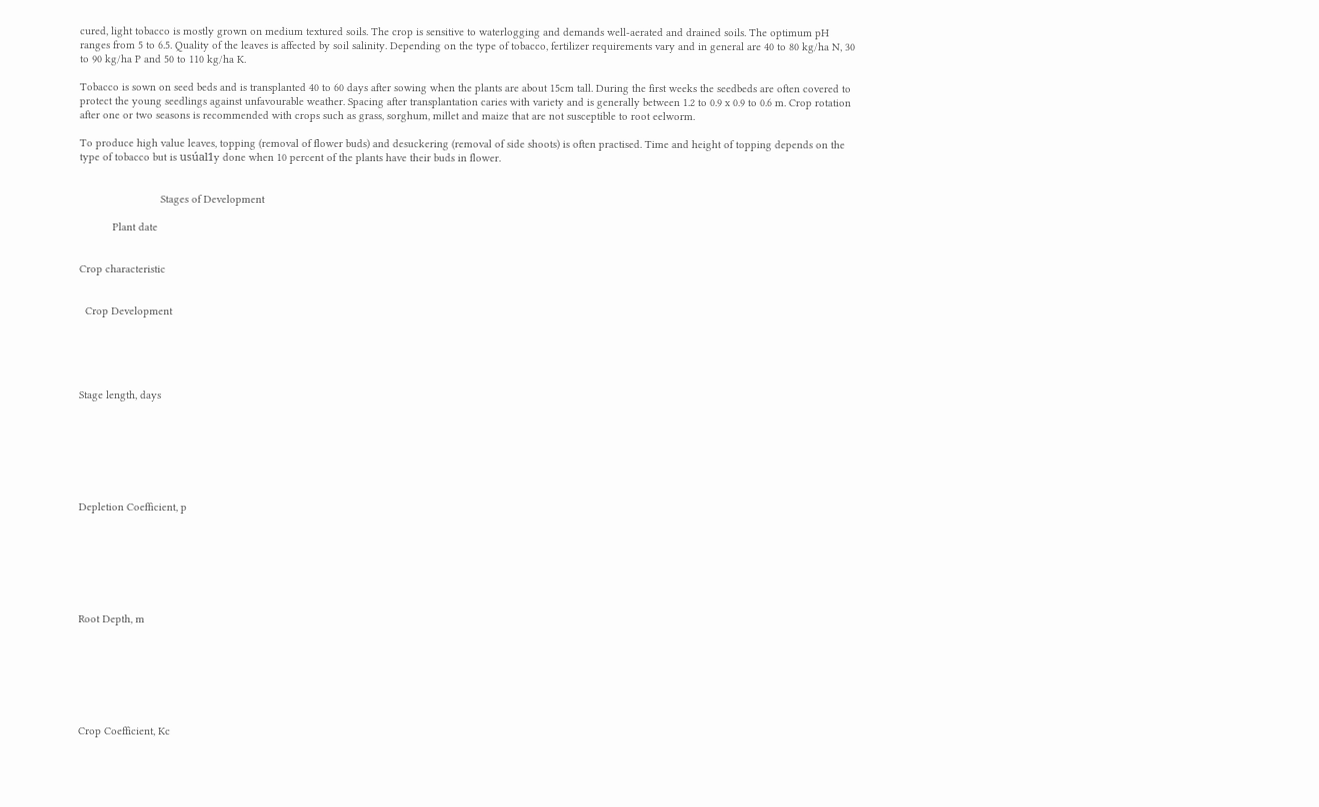cured, light tobacco is mostly grown on medium textured soils. The crop is sensitive to waterlogging and demands well-aerated and drained soils. The optimum pH ranges from 5 to 6.5. Quality of the leaves is affected by soil salinity. Depending on the type of tobacco, fertilizer requirements vary and in general are 40 to 80 kg/ha N, 30 to 90 kg/ha P and 50 to 110 kg/ha K.

Tobacco is sown on seed beds and is transplanted 40 to 60 days after sowing when the plants are about 15cm tall. During the first weeks the seedbeds are often covered to protect the young seedlings against unfavourable weather. Spacing after transplantation caries with variety and is generally between 1.2 to 0.9 x 0.9 to 0.6 m. Crop rotation after one or two seasons is recommended with crops such as grass, sorghum, millet and maize that are not susceptible to root eelworm.

To produce high value leaves, topping (removal of flower buds) and desuckering (removal of side shoots) is often practised. Time and height of topping depends on the type of tobacco but is usúal1y done when 10 percent of the plants have their buds in flower.


                           Stages of Development

           Plant date


Crop characteristic


  Crop Development





Stage length, days







Depletion Coefficient, p







Root Depth, m







Crop Coefficient, Kc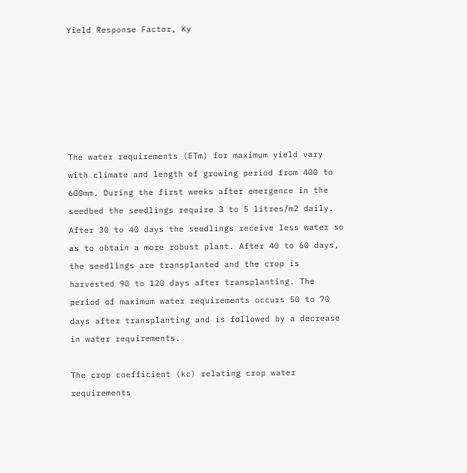Yield Response Factor, Ky






The water requirements (ETm) for maximum yield vary with climate and length of growing period from 400 to 600mm. During the first weeks after emergence in the seedbed the seedlings require 3 to 5 litres/m2 daily. After 30 to 40 days the seedlings receive less water so as to obtain a more robust plant. After 40 to 60 days, the seedlings are transplanted and the crop is harvested 90 to 120 days after transplanting. The period of maximum water requirements occurs 50 to 70 days after transplanting and is followed by a decrease in water requirements.

The crop coefficient (kc) relating crop water requirements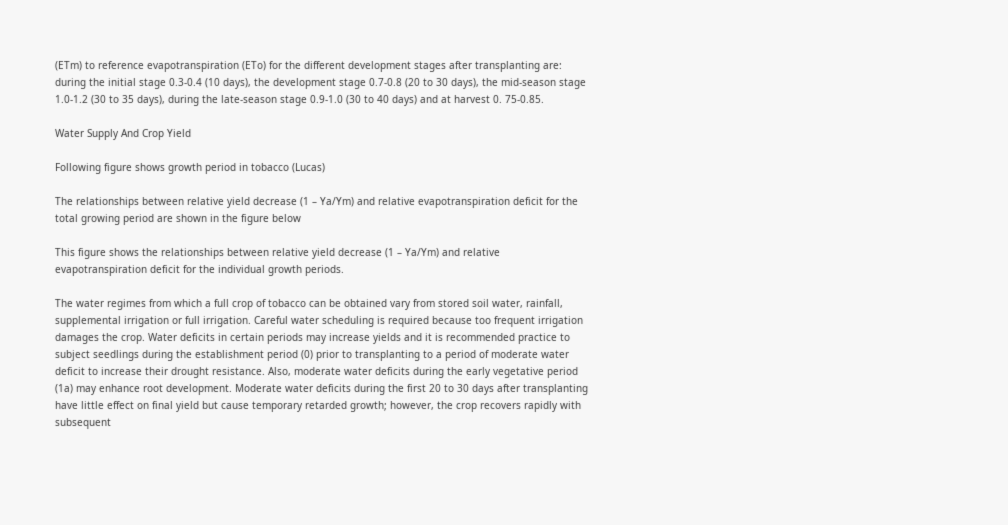(ETm) to reference evapotranspiration (ETo) for the different development stages after transplanting are: during the initial stage 0.3-0.4 (10 days), the development stage 0.7-0.8 (20 to 30 days), the mid-season stage 1.0-1.2 (30 to 35 days), during the late-season stage 0.9-1.0 (30 to 40 days) and at harvest 0. 75-0.85.

Water Supply And Crop Yield

Following figure shows growth period in tobacco (Lucas)

The relationships between relative yield decrease (1 – Ya/Ym) and relative evapotranspiration deficit for the total growing period are shown in the figure below

This figure shows the relationships between relative yield decrease (1 – Ya/Ym) and relative evapotranspiration deficit for the individual growth periods.

The water regimes from which a full crop of tobacco can be obtained vary from stored soil water, rainfall, supplemental irrigation or full irrigation. Careful water scheduling is required because too frequent irrigation damages the crop. Water deficits in certain periods may increase yields and it is recommended practice to subject seedlings during the establishment period (0) prior to transplanting to a period of moderate water deficit to increase their drought resistance. Also, moderate water deficits during the early vegetative period (1a) may enhance root development. Moderate water deficits during the first 20 to 30 days after transplanting have little effect on final yield but cause temporary retarded growth; however, the crop recovers rapidly with subsequent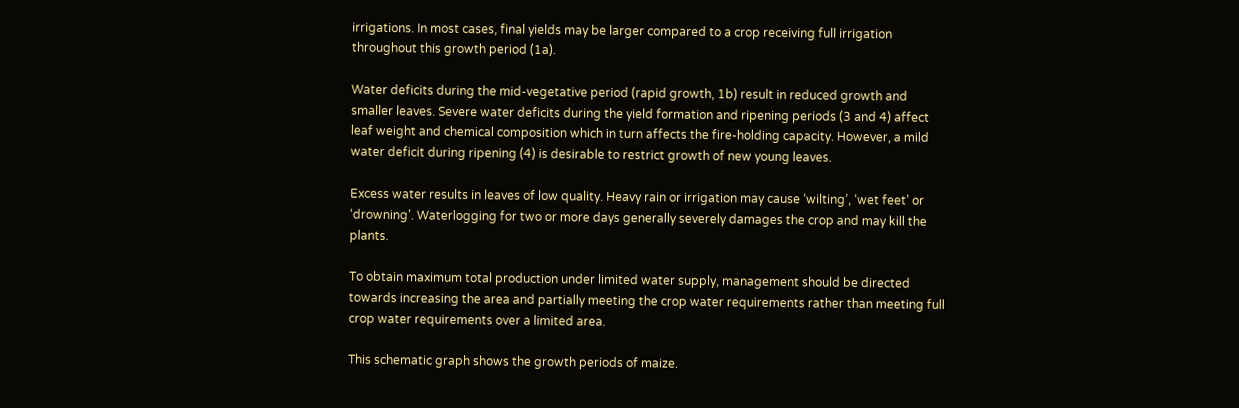irrigations. In most cases, final yields may be larger compared to a crop receiving full irrigation throughout this growth period (1a).

Water deficits during the mid-vegetative period (rapid growth, 1b) result in reduced growth and smaller leaves. Severe water deficits during the yield formation and ripening periods (3 and 4) affect leaf weight and chemical composition which in turn affects the fire-holding capacity. However, a mild water deficit during ripening (4) is desirable to restrict growth of new young leaves.

Excess water results in leaves of low quality. Heavy rain or irrigation may cause ‘wilting’, ‘wet feet’ or ‘drowning’. Waterlogging for two or more days generally severely damages the crop and may kill the plants.

To obtain maximum total production under limited water supply, management should be directed towards increasing the area and partially meeting the crop water requirements rather than meeting full crop water requirements over a limited area.

This schematic graph shows the growth periods of maize.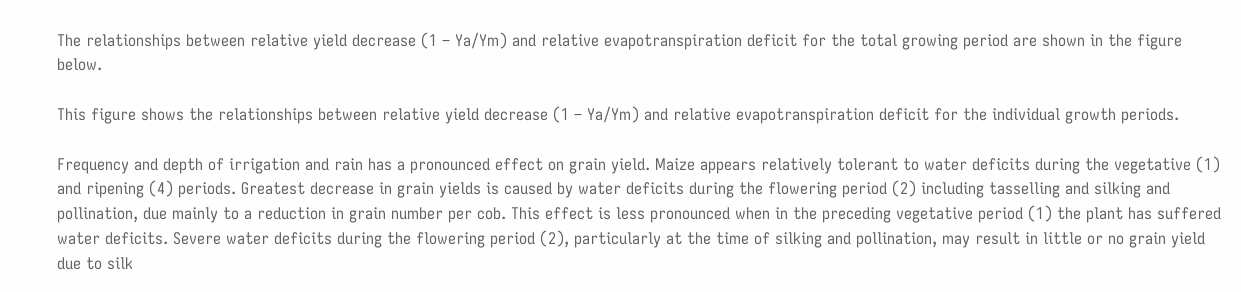The relationships between relative yield decrease (1 – Ya/Ym) and relative evapotranspiration deficit for the total growing period are shown in the figure below.

This figure shows the relationships between relative yield decrease (1 – Ya/Ym) and relative evapotranspiration deficit for the individual growth periods.

Frequency and depth of irrigation and rain has a pronounced effect on grain yield. Maize appears relatively tolerant to water deficits during the vegetative (1) and ripening (4) periods. Greatest decrease in grain yields is caused by water deficits during the flowering period (2) including tasselling and silking and pollination, due mainly to a reduction in grain number per cob. This effect is less pronounced when in the preceding vegetative period (1) the plant has suffered water deficits. Severe water deficits during the flowering period (2), particularly at the time of silking and pollination, may result in little or no grain yield due to silk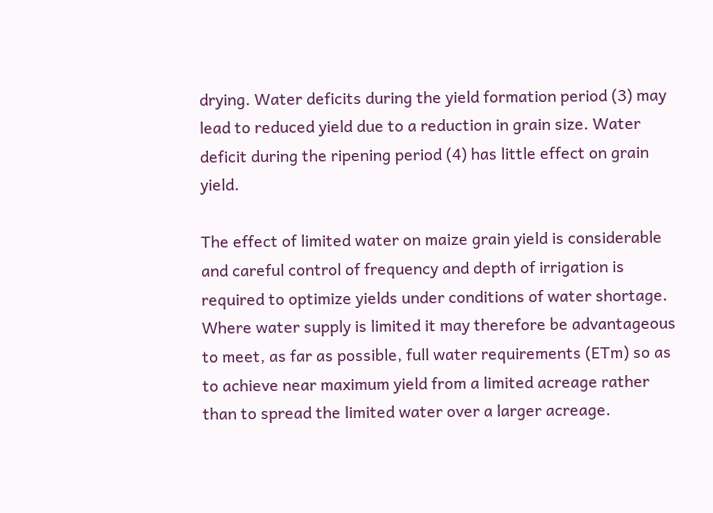drying. Water deficits during the yield formation period (3) may lead to reduced yield due to a reduction in grain size. Water deficit during the ripening period (4) has little effect on grain yield.

The effect of limited water on maize grain yield is considerable and careful control of frequency and depth of irrigation is required to optimize yields under conditions of water shortage. Where water supply is limited it may therefore be advantageous to meet, as far as possible, full water requirements (ETm) so as to achieve near maximum yield from a limited acreage rather than to spread the limited water over a larger acreage.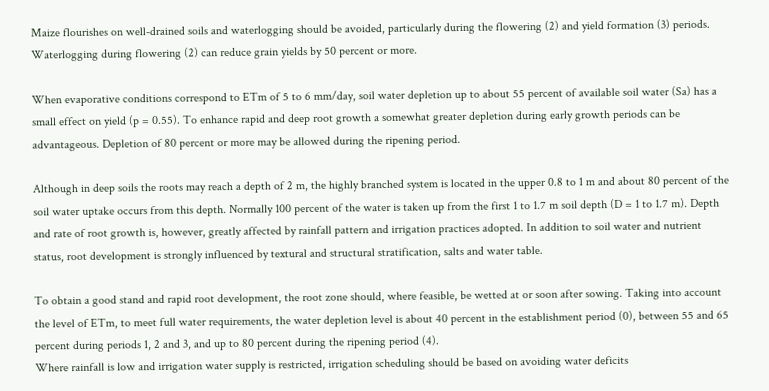Maize flourishes on well-drained soils and waterlogging should be avoided, particularly during the flowering (2) and yield formation (3) periods. Waterlogging during flowering (2) can reduce grain yields by 50 percent or more.

When evaporative conditions correspond to ETm of 5 to 6 mm/day, soil water depletion up to about 55 percent of available soil water (Sa) has a small effect on yield (p = 0.55). To enhance rapid and deep root growth a somewhat greater depletion during early growth periods can be advantageous. Depletion of 80 percent or more may be allowed during the ripening period.

Although in deep soils the roots may reach a depth of 2 m, the highly branched system is located in the upper 0.8 to 1 m and about 80 percent of the soil water uptake occurs from this depth. Normally 100 percent of the water is taken up from the first 1 to 1.7 m soil depth (D = 1 to 1.7 m). Depth and rate of root growth is, however, greatly affected by rainfall pattern and irrigation practices adopted. In addition to soil water and nutrient status, root development is strongly influenced by textural and structural stratification, salts and water table.

To obtain a good stand and rapid root development, the root zone should, where feasible, be wetted at or soon after sowing. Taking into account the level of ETm, to meet full water requirements, the water depletion level is about 40 percent in the establishment period (0), between 55 and 65 percent during periods 1, 2 and 3, and up to 80 percent during the ripening period (4).
Where rainfall is low and irrigation water supply is restricted, irrigation scheduling should be based on avoiding water deficits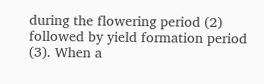during the flowering period (2) followed by yield formation period (3). When a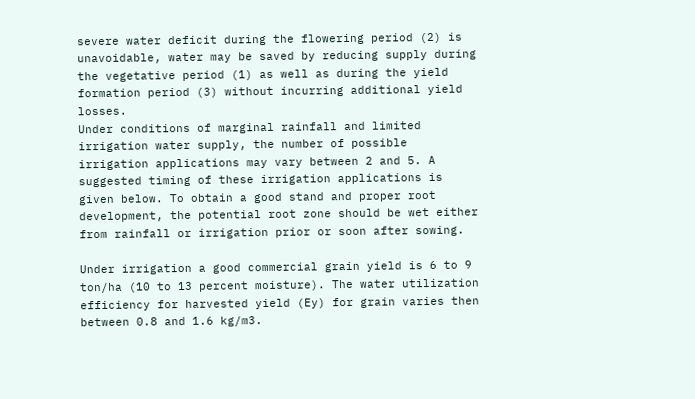severe water deficit during the flowering period (2) is unavoidable, water may be saved by reducing supply during the vegetative period (1) as well as during the yield formation period (3) without incurring additional yield losses.
Under conditions of marginal rainfall and limited irrigation water supply, the number of possible irrigation applications may vary between 2 and 5. A suggested timing of these irrigation applications is given below. To obtain a good stand and proper root development, the potential root zone should be wet either from rainfall or irrigation prior or soon after sowing.

Under irrigation a good commercial grain yield is 6 to 9 ton/ha (10 to 13 percent moisture). The water utilization efficiency for harvested yield (Ey) for grain varies then between 0.8 and 1.6 kg/m3.